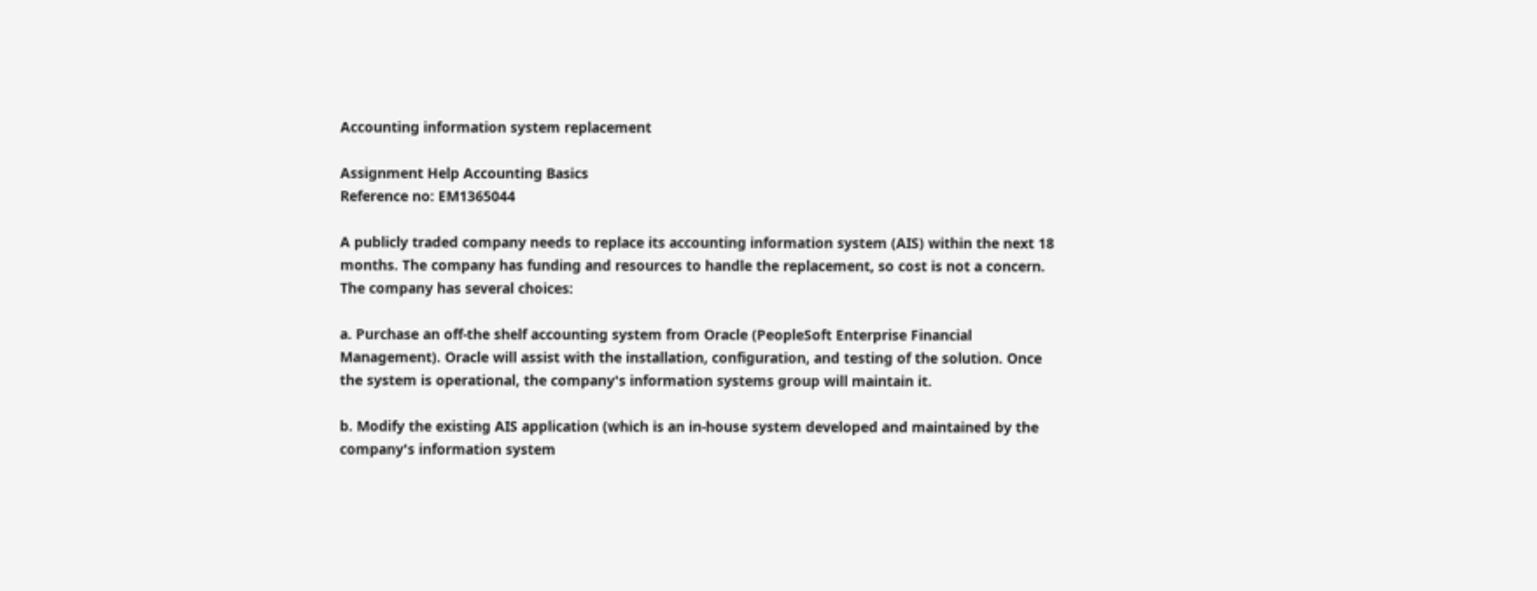Accounting information system replacement

Assignment Help Accounting Basics
Reference no: EM1365044

A publicly traded company needs to replace its accounting information system (AIS) within the next 18 months. The company has funding and resources to handle the replacement, so cost is not a concern. The company has several choices:

a. Purchase an off-the shelf accounting system from Oracle (PeopleSoft Enterprise Financial Management). Oracle will assist with the installation, configuration, and testing of the solution. Once the system is operational, the company's information systems group will maintain it.

b. Modify the existing AIS application (which is an in-house system developed and maintained by the company's information system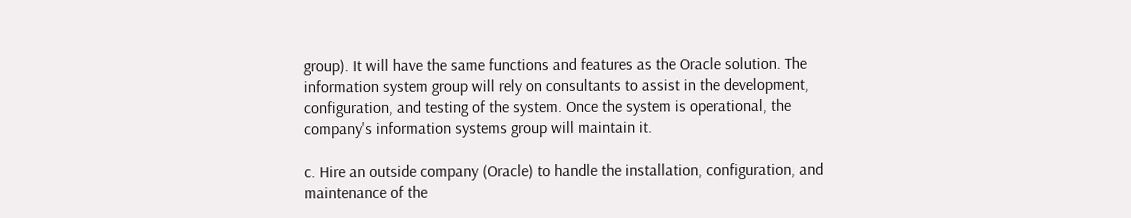group). It will have the same functions and features as the Oracle solution. The information system group will rely on consultants to assist in the development, configuration, and testing of the system. Once the system is operational, the company's information systems group will maintain it.

c. Hire an outside company (Oracle) to handle the installation, configuration, and maintenance of the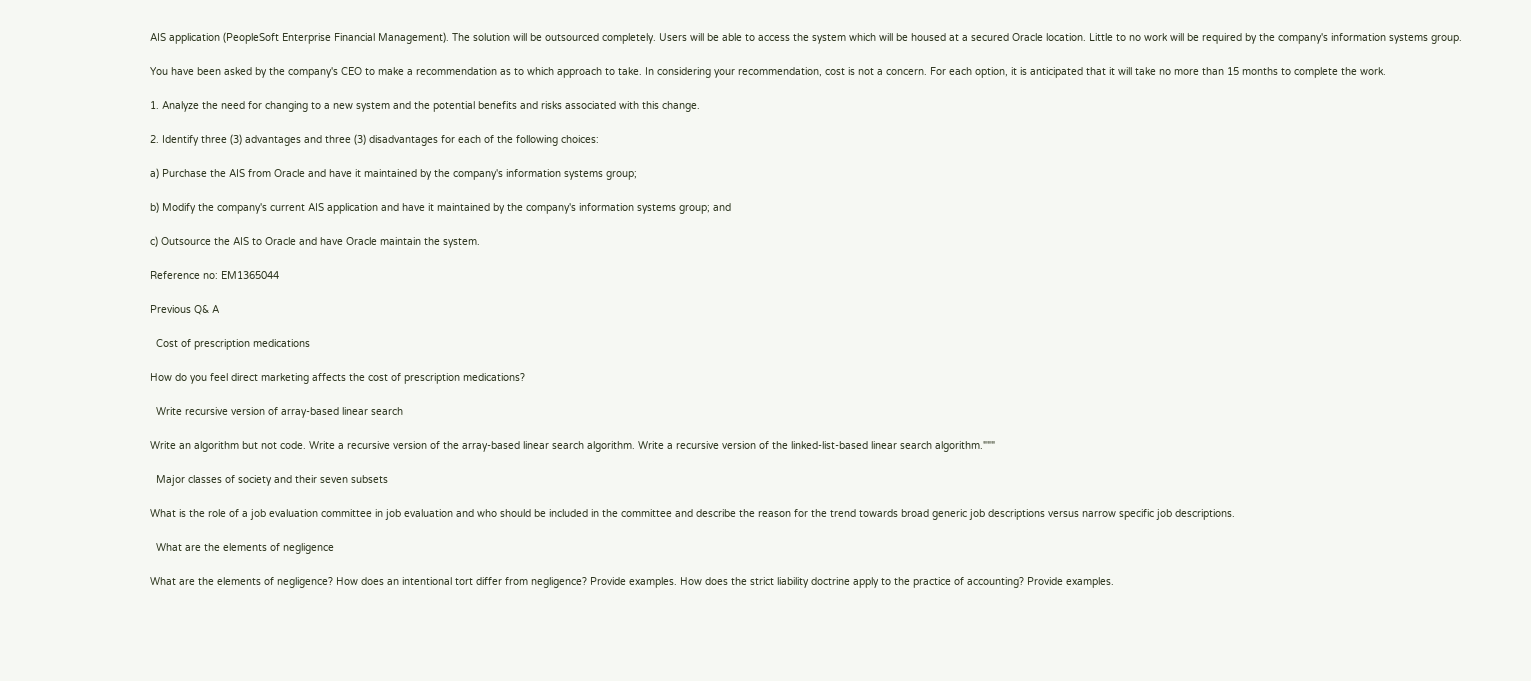AIS application (PeopleSoft Enterprise Financial Management). The solution will be outsourced completely. Users will be able to access the system which will be housed at a secured Oracle location. Little to no work will be required by the company's information systems group.

You have been asked by the company's CEO to make a recommendation as to which approach to take. In considering your recommendation, cost is not a concern. For each option, it is anticipated that it will take no more than 15 months to complete the work.

1. Analyze the need for changing to a new system and the potential benefits and risks associated with this change.

2. Identify three (3) advantages and three (3) disadvantages for each of the following choices:

a) Purchase the AIS from Oracle and have it maintained by the company's information systems group;

b) Modify the company's current AIS application and have it maintained by the company's information systems group; and

c) Outsource the AIS to Oracle and have Oracle maintain the system.

Reference no: EM1365044

Previous Q& A

  Cost of prescription medications

How do you feel direct marketing affects the cost of prescription medications?

  Write recursive version of array-based linear search

Write an algorithm but not code. Write a recursive version of the array-based linear search algorithm. Write a recursive version of the linked-list-based linear search algorithm."""

  Major classes of society and their seven subsets

What is the role of a job evaluation committee in job evaluation and who should be included in the committee and describe the reason for the trend towards broad generic job descriptions versus narrow specific job descriptions.

  What are the elements of negligence

What are the elements of negligence? How does an intentional tort differ from negligence? Provide examples. How does the strict liability doctrine apply to the practice of accounting? Provide examples.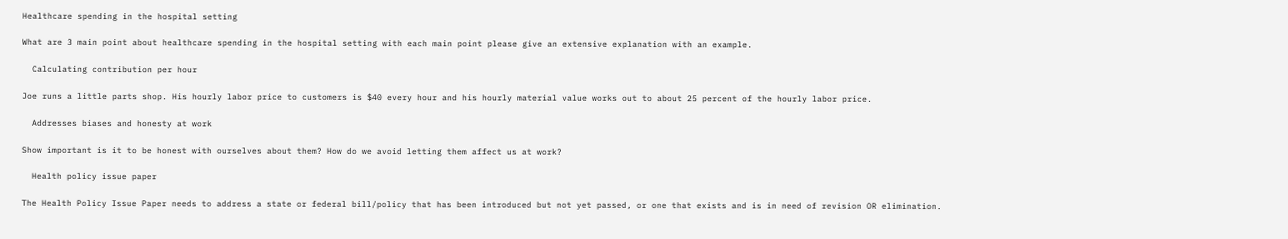Healthcare spending in the hospital setting

What are 3 main point about healthcare spending in the hospital setting with each main point please give an extensive explanation with an example.

  Calculating contribution per hour

Joe runs a little parts shop. His hourly labor price to customers is $40 every hour and his hourly material value works out to about 25 percent of the hourly labor price.

  Addresses biases and honesty at work

Show important is it to be honest with ourselves about them? How do we avoid letting them affect us at work?

  Health policy issue paper

The Health Policy Issue Paper needs to address a state or federal bill/policy that has been introduced but not yet passed, or one that exists and is in need of revision OR elimination.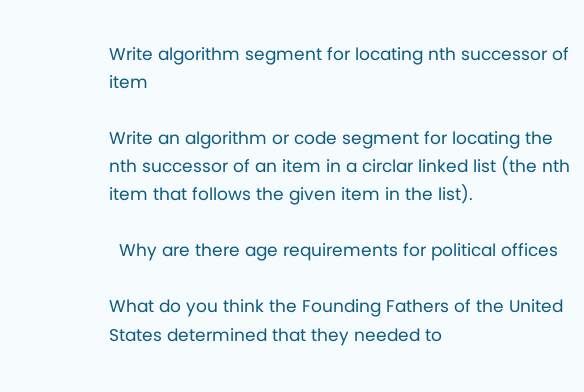Write algorithm segment for locating nth successor of item

Write an algorithm or code segment for locating the nth successor of an item in a circlar linked list (the nth item that follows the given item in the list).

  Why are there age requirements for political offices

What do you think the Founding Fathers of the United States determined that they needed to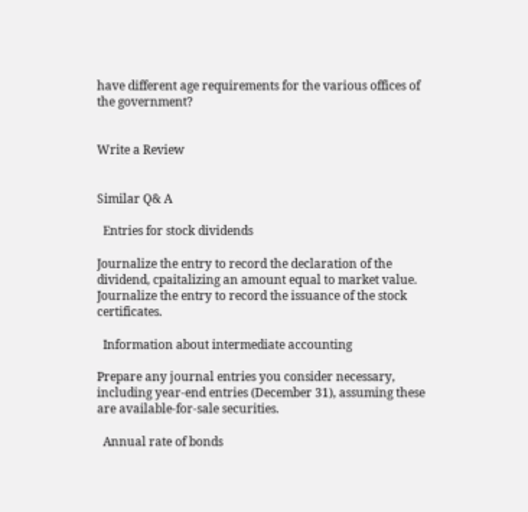have different age requirements for the various offices of the government?


Write a Review


Similar Q& A

  Entries for stock dividends

Journalize the entry to record the declaration of the dividend, cpaitalizing an amount equal to market value. Journalize the entry to record the issuance of the stock certificates.

  Information about intermediate accounting

Prepare any journal entries you consider necessary, including year-end entries (December 31), assuming these are available-for-sale securities.

  Annual rate of bonds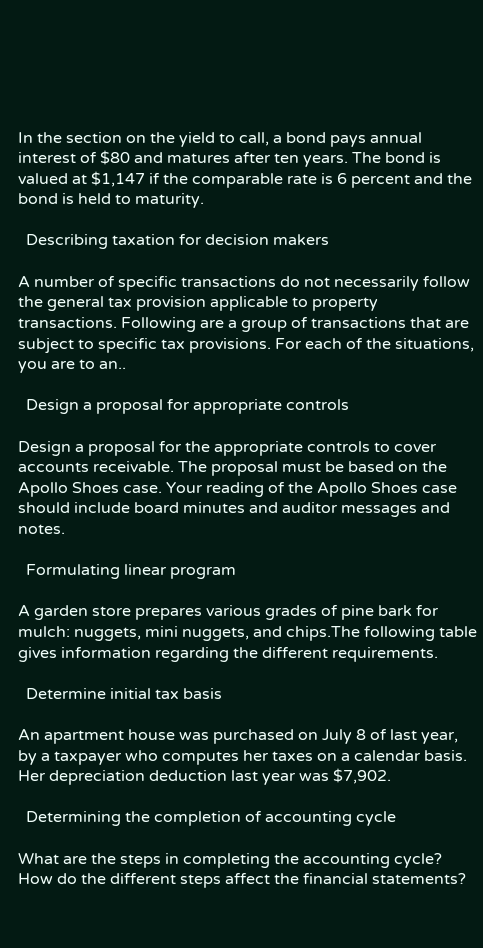In the section on the yield to call, a bond pays annual interest of $80 and matures after ten years. The bond is valued at $1,147 if the comparable rate is 6 percent and the bond is held to maturity.

  Describing taxation for decision makers

A number of specific transactions do not necessarily follow the general tax provision applicable to property transactions. Following are a group of transactions that are subject to specific tax provisions. For each of the situations, you are to an..

  Design a proposal for appropriate controls

Design a proposal for the appropriate controls to cover accounts receivable. The proposal must be based on the Apollo Shoes case. Your reading of the Apollo Shoes case should include board minutes and auditor messages and notes.

  Formulating linear program

A garden store prepares various grades of pine bark for mulch: nuggets, mini nuggets, and chips.The following table gives information regarding the different requirements.

  Determine initial tax basis

An apartment house was purchased on July 8 of last year, by a taxpayer who computes her taxes on a calendar basis. Her depreciation deduction last year was $7,902.

  Determining the completion of accounting cycle

What are the steps in completing the accounting cycle? How do the different steps affect the financial statements?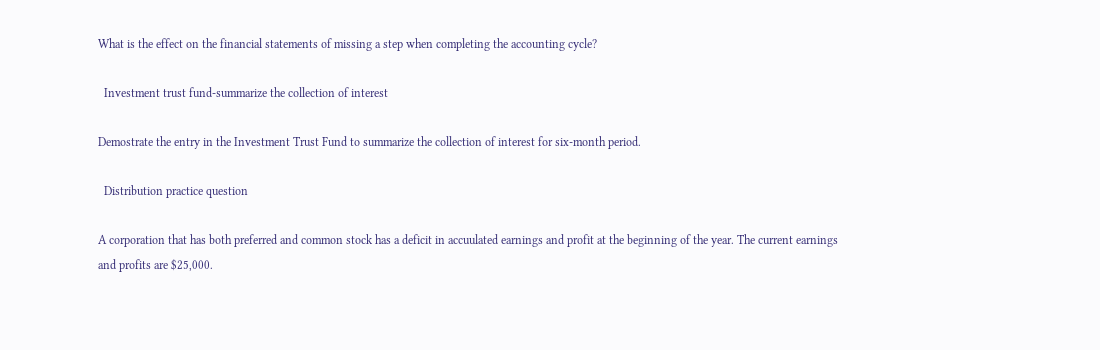What is the effect on the financial statements of missing a step when completing the accounting cycle?

  Investment trust fund-summarize the collection of interest

Demostrate the entry in the Investment Trust Fund to summarize the collection of interest for six-month period.

  Distribution practice question

A corporation that has both preferred and common stock has a deficit in accuulated earnings and profit at the beginning of the year. The current earnings and profits are $25,000.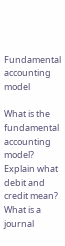Fundamental accounting model

What is the fundamental accounting model? Explain what debit and credit mean? What is a journal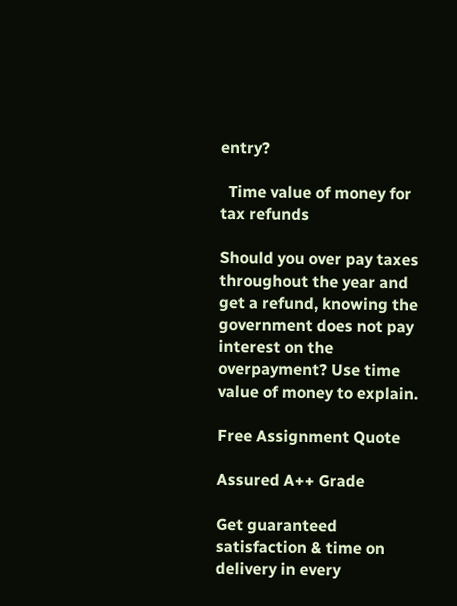entry?

  Time value of money for tax refunds

Should you over pay taxes throughout the year and get a refund, knowing the government does not pay interest on the overpayment? Use time value of money to explain.

Free Assignment Quote

Assured A++ Grade

Get guaranteed satisfaction & time on delivery in every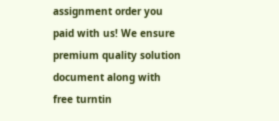assignment order you paid with us! We ensure premium quality solution document along with free turntin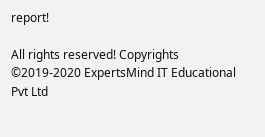report!

All rights reserved! Copyrights ©2019-2020 ExpertsMind IT Educational Pvt Ltd